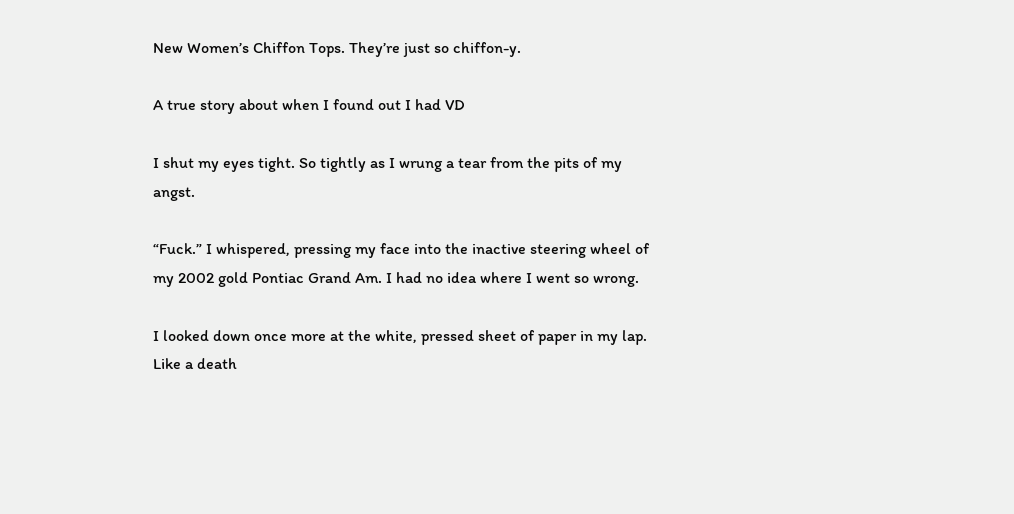New Women’s Chiffon Tops. They’re just so chiffon-y.

A true story about when I found out I had VD

I shut my eyes tight. So tightly as I wrung a tear from the pits of my angst.

“Fuck.” I whispered, pressing my face into the inactive steering wheel of my 2002 gold Pontiac Grand Am. I had no idea where I went so wrong.

I looked down once more at the white, pressed sheet of paper in my lap. Like a death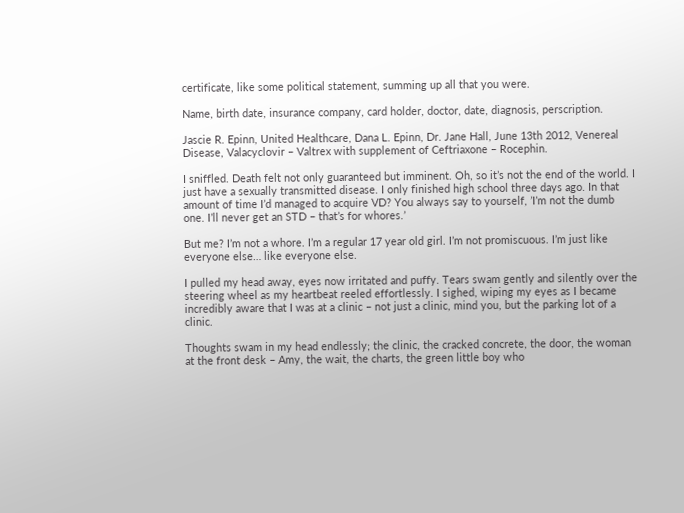certificate, like some political statement, summing up all that you were.

Name, birth date, insurance company, card holder, doctor, date, diagnosis, perscription.

Jascie R. Epinn, United Healthcare, Dana L. Epinn, Dr. Jane Hall, June 13th 2012, Venereal Disease, Valacyclovir – Valtrex with supplement of Ceftriaxone – Rocephin.

I sniffled. Death felt not only guaranteed but imminent. Oh, so it’s not the end of the world. I just have a sexually transmitted disease. I only finished high school three days ago. In that amount of time I’d managed to acquire VD? You always say to yourself, ’I’m not the dumb one. I’ll never get an STD – that’s for whores.’

But me? I’m not a whore. I’m a regular 17 year old girl. I’m not promiscuous. I’m just like everyone else… like everyone else.

I pulled my head away, eyes now irritated and puffy. Tears swam gently and silently over the steering wheel as my heartbeat reeled effortlessly. I sighed, wiping my eyes as I became incredibly aware that I was at a clinic – not just a clinic, mind you, but the parking lot of a clinic.

Thoughts swam in my head endlessly; the clinic, the cracked concrete, the door, the woman at the front desk – Amy, the wait, the charts, the green little boy who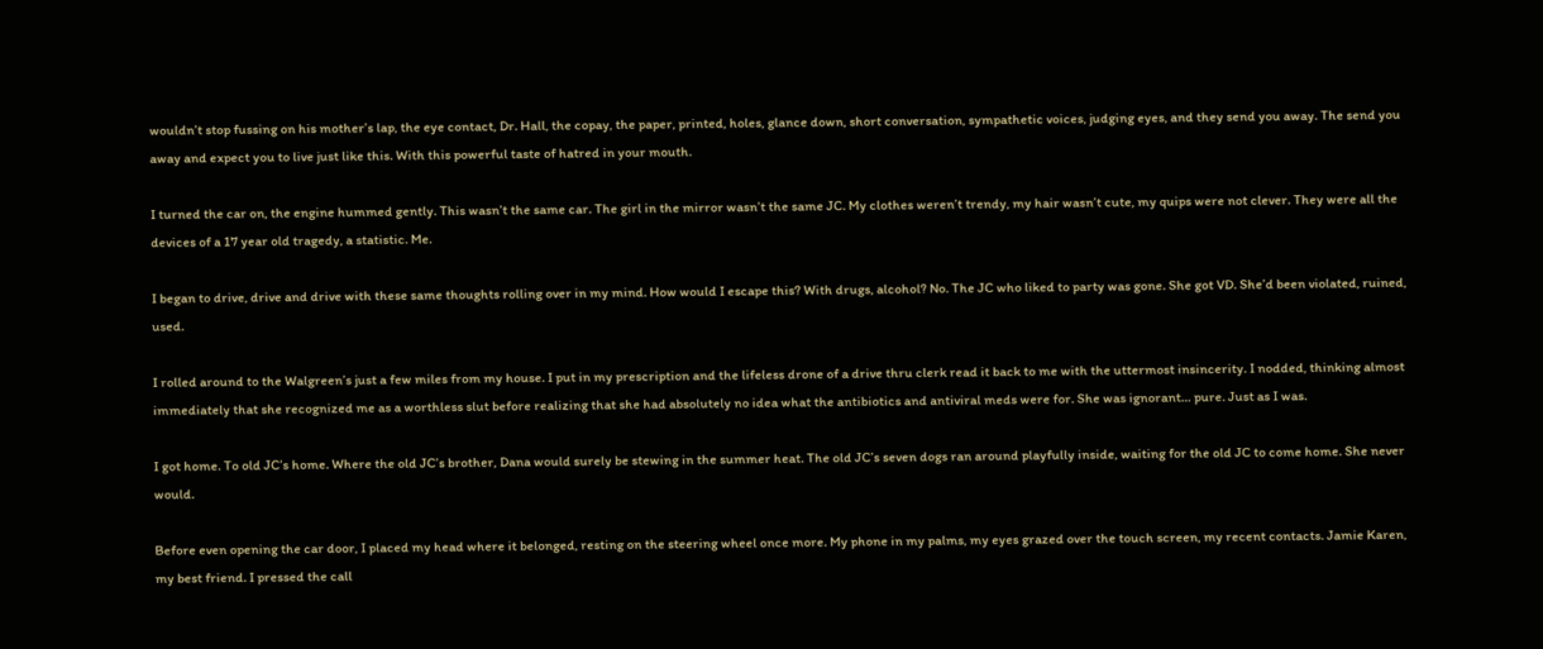wouldn’t stop fussing on his mother’s lap, the eye contact, Dr. Hall, the copay, the paper, printed, holes, glance down, short conversation, sympathetic voices, judging eyes, and they send you away. The send you away and expect you to live just like this. With this powerful taste of hatred in your mouth.

I turned the car on, the engine hummed gently. This wasn’t the same car. The girl in the mirror wasn’t the same JC. My clothes weren’t trendy, my hair wasn’t cute, my quips were not clever. They were all the devices of a 17 year old tragedy, a statistic. Me.

I began to drive, drive and drive with these same thoughts rolling over in my mind. How would I escape this? With drugs, alcohol? No. The JC who liked to party was gone. She got VD. She’d been violated, ruined, used.

I rolled around to the Walgreen’s just a few miles from my house. I put in my prescription and the lifeless drone of a drive thru clerk read it back to me with the uttermost insincerity. I nodded, thinking almost immediately that she recognized me as a worthless slut before realizing that she had absolutely no idea what the antibiotics and antiviral meds were for. She was ignorant… pure. Just as I was.

I got home. To old JC’s home. Where the old JC’s brother, Dana would surely be stewing in the summer heat. The old JC’s seven dogs ran around playfully inside, waiting for the old JC to come home. She never would.

Before even opening the car door, I placed my head where it belonged, resting on the steering wheel once more. My phone in my palms, my eyes grazed over the touch screen, my recent contacts. Jamie Karen, my best friend. I pressed the call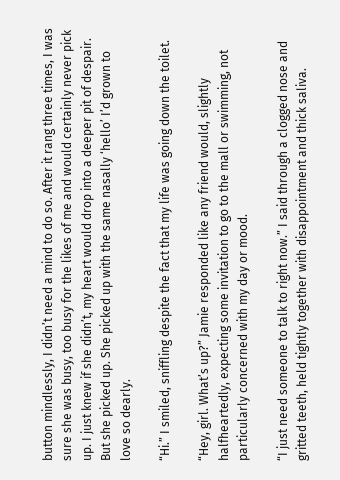button mindlessly, I didn’t need a mind to do so. After it rang three times, I was sure she was busy, too busy for the likes of me and would certainly never pick up. I just knew if she didn’t, my heart would drop into a deeper pit of despair. But she picked up. She picked up with the same nasally ‘hello’ I’d grown to love so dearly.

“Hi.” I smiled, sniffling despite the fact that my life was going down the toilet.

“Hey, girl. What’s up?” Jamie responded like any friend would, slightly halfheartedly, expecting some invitation to go to the mall or swimming, not particularly concerned with my day or mood.

“I just need someone to talk to right now.” I said through a clogged nose and gritted teeth, held tightly together with disappointment and thick saliva.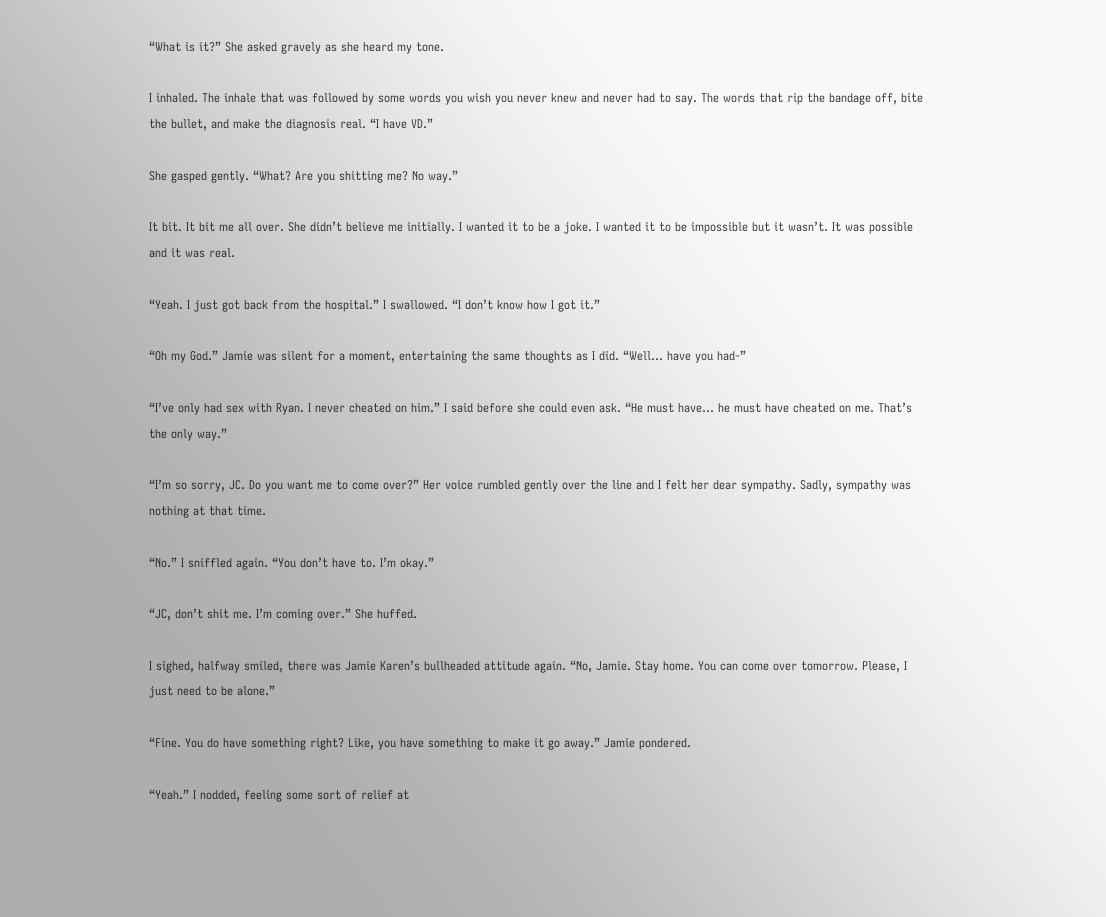“What is it?” She asked gravely as she heard my tone.

I inhaled. The inhale that was followed by some words you wish you never knew and never had to say. The words that rip the bandage off, bite the bullet, and make the diagnosis real. “I have VD.”

She gasped gently. “What? Are you shitting me? No way.”

It bit. It bit me all over. She didn’t believe me initially. I wanted it to be a joke. I wanted it to be impossible but it wasn’t. It was possible and it was real.

“Yeah. I just got back from the hospital.” I swallowed. “I don’t know how I got it.”

“Oh my God.” Jamie was silent for a moment, entertaining the same thoughts as I did. “Well… have you had-”

“I’ve only had sex with Ryan. I never cheated on him.” I said before she could even ask. “He must have… he must have cheated on me. That’s the only way.”

“I’m so sorry, JC. Do you want me to come over?” Her voice rumbled gently over the line and I felt her dear sympathy. Sadly, sympathy was nothing at that time.

“No.” I sniffled again. “You don’t have to. I’m okay.”

“JC, don’t shit me. I’m coming over.” She huffed.

I sighed, halfway smiled, there was Jamie Karen’s bullheaded attitude again. “No, Jamie. Stay home. You can come over tomorrow. Please, I just need to be alone.”

“Fine. You do have something right? Like, you have something to make it go away.” Jamie pondered.

“Yeah.” I nodded, feeling some sort of relief at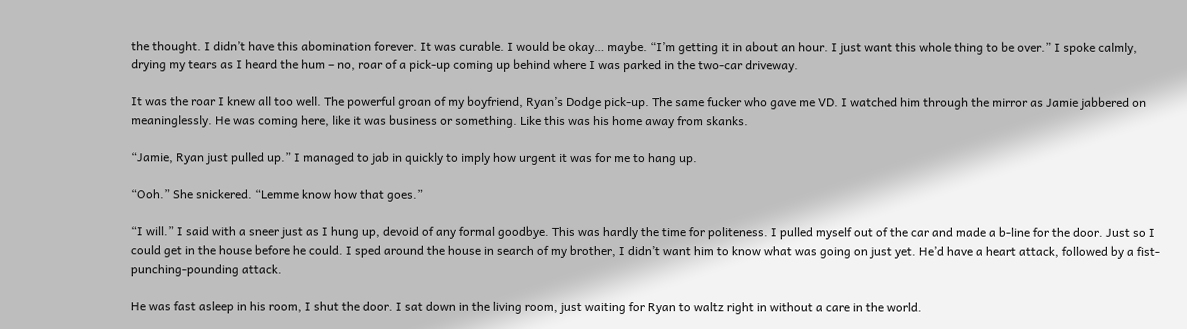the thought. I didn’t have this abomination forever. It was curable. I would be okay… maybe. “I’m getting it in about an hour. I just want this whole thing to be over.” I spoke calmly, drying my tears as I heard the hum – no, roar of a pick-up coming up behind where I was parked in the two-car driveway.

It was the roar I knew all too well. The powerful groan of my boyfriend, Ryan’s Dodge pick-up. The same fucker who gave me VD. I watched him through the mirror as Jamie jabbered on meaninglessly. He was coming here, like it was business or something. Like this was his home away from skanks.

“Jamie, Ryan just pulled up.” I managed to jab in quickly to imply how urgent it was for me to hang up.

“Ooh.” She snickered. “Lemme know how that goes.”

“I will.” I said with a sneer just as I hung up, devoid of any formal goodbye. This was hardly the time for politeness. I pulled myself out of the car and made a b-line for the door. Just so I could get in the house before he could. I sped around the house in search of my brother, I didn’t want him to know what was going on just yet. He’d have a heart attack, followed by a fist-punching-pounding attack.

He was fast asleep in his room, I shut the door. I sat down in the living room, just waiting for Ryan to waltz right in without a care in the world.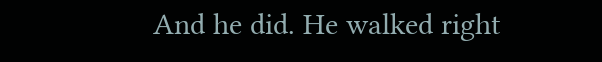And he did. He walked right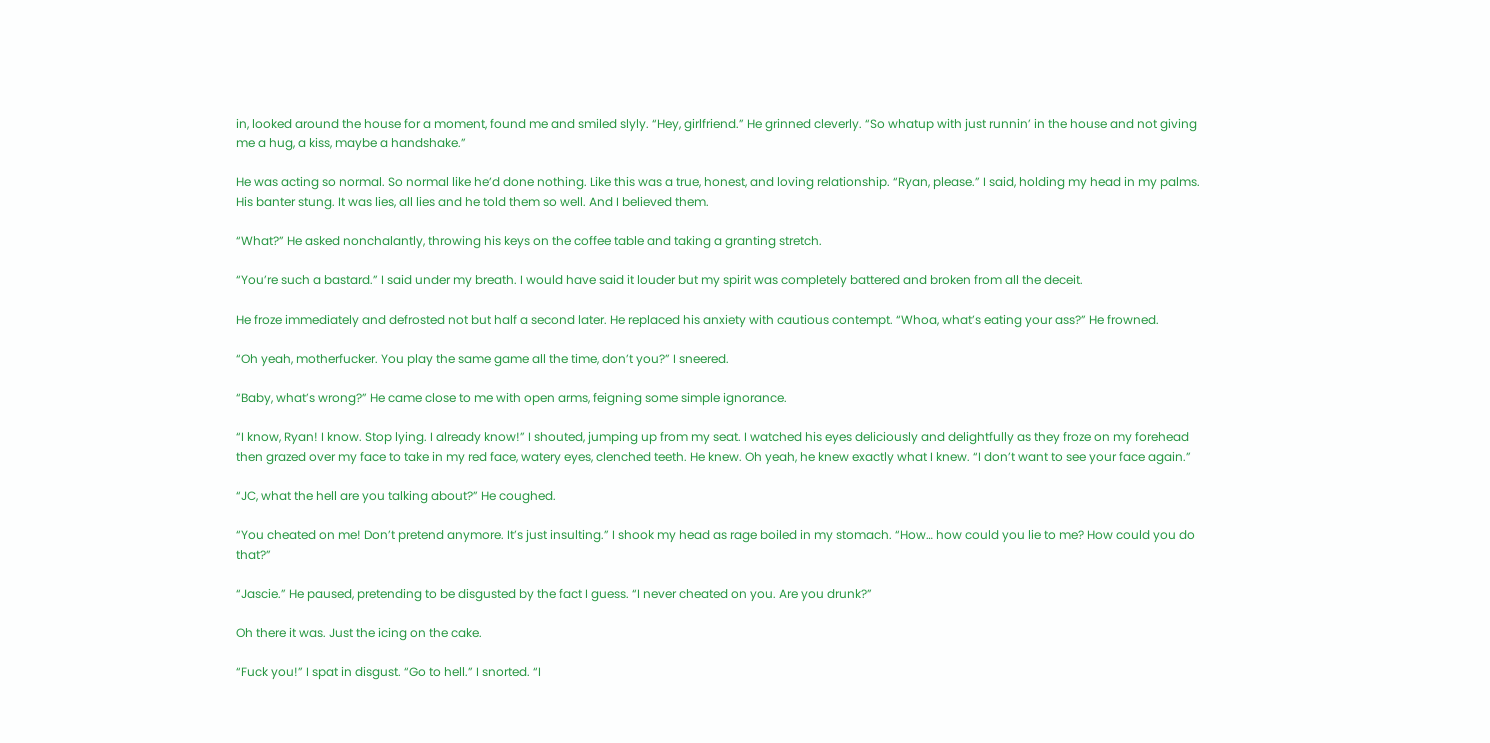in, looked around the house for a moment, found me and smiled slyly. “Hey, girlfriend.” He grinned cleverly. “So whatup with just runnin’ in the house and not giving me a hug, a kiss, maybe a handshake.”

He was acting so normal. So normal like he’d done nothing. Like this was a true, honest, and loving relationship. “Ryan, please.” I said, holding my head in my palms. His banter stung. It was lies, all lies and he told them so well. And I believed them.

“What?” He asked nonchalantly, throwing his keys on the coffee table and taking a granting stretch.

“You’re such a bastard.” I said under my breath. I would have said it louder but my spirit was completely battered and broken from all the deceit.

He froze immediately and defrosted not but half a second later. He replaced his anxiety with cautious contempt. “Whoa, what’s eating your ass?” He frowned.

“Oh yeah, motherfucker. You play the same game all the time, don’t you?” I sneered.

“Baby, what’s wrong?” He came close to me with open arms, feigning some simple ignorance.

“I know, Ryan! I know. Stop lying. I already know!” I shouted, jumping up from my seat. I watched his eyes deliciously and delightfully as they froze on my forehead then grazed over my face to take in my red face, watery eyes, clenched teeth. He knew. Oh yeah, he knew exactly what I knew. “I don’t want to see your face again.”

“JC, what the hell are you talking about?” He coughed.

“You cheated on me! Don’t pretend anymore. It’s just insulting.” I shook my head as rage boiled in my stomach. “How… how could you lie to me? How could you do that?”

“Jascie.” He paused, pretending to be disgusted by the fact I guess. “I never cheated on you. Are you drunk?”

Oh there it was. Just the icing on the cake.

“Fuck you!” I spat in disgust. “Go to hell.” I snorted. “I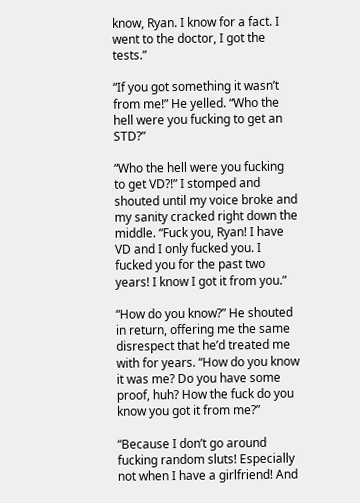know, Ryan. I know for a fact. I went to the doctor, I got the tests.”

“If you got something it wasn’t from me!” He yelled. “Who the hell were you fucking to get an STD?”

“Who the hell were you fucking to get VD?!” I stomped and shouted until my voice broke and my sanity cracked right down the middle. “Fuck you, Ryan! I have VD and I only fucked you. I fucked you for the past two years! I know I got it from you.”

“How do you know?” He shouted in return, offering me the same disrespect that he’d treated me with for years. “How do you know it was me? Do you have some proof, huh? How the fuck do you know you got it from me?”

“Because I don’t go around fucking random sluts! Especially not when I have a girlfriend! And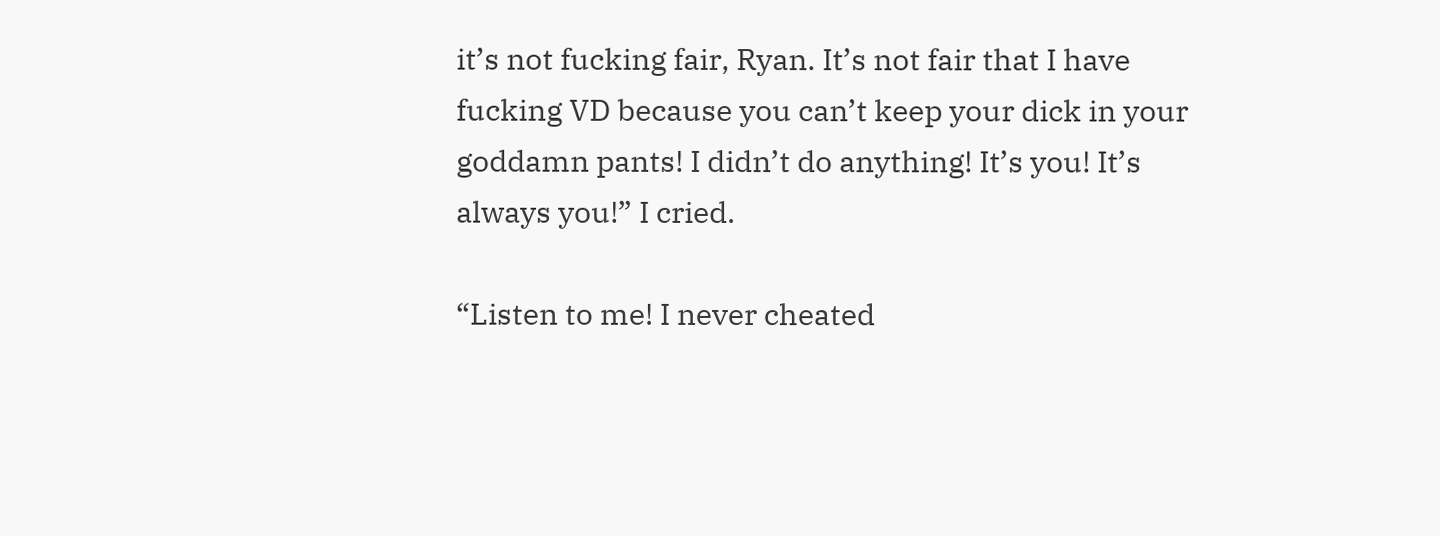it’s not fucking fair, Ryan. It’s not fair that I have fucking VD because you can’t keep your dick in your goddamn pants! I didn’t do anything! It’s you! It’s always you!” I cried.

“Listen to me! I never cheated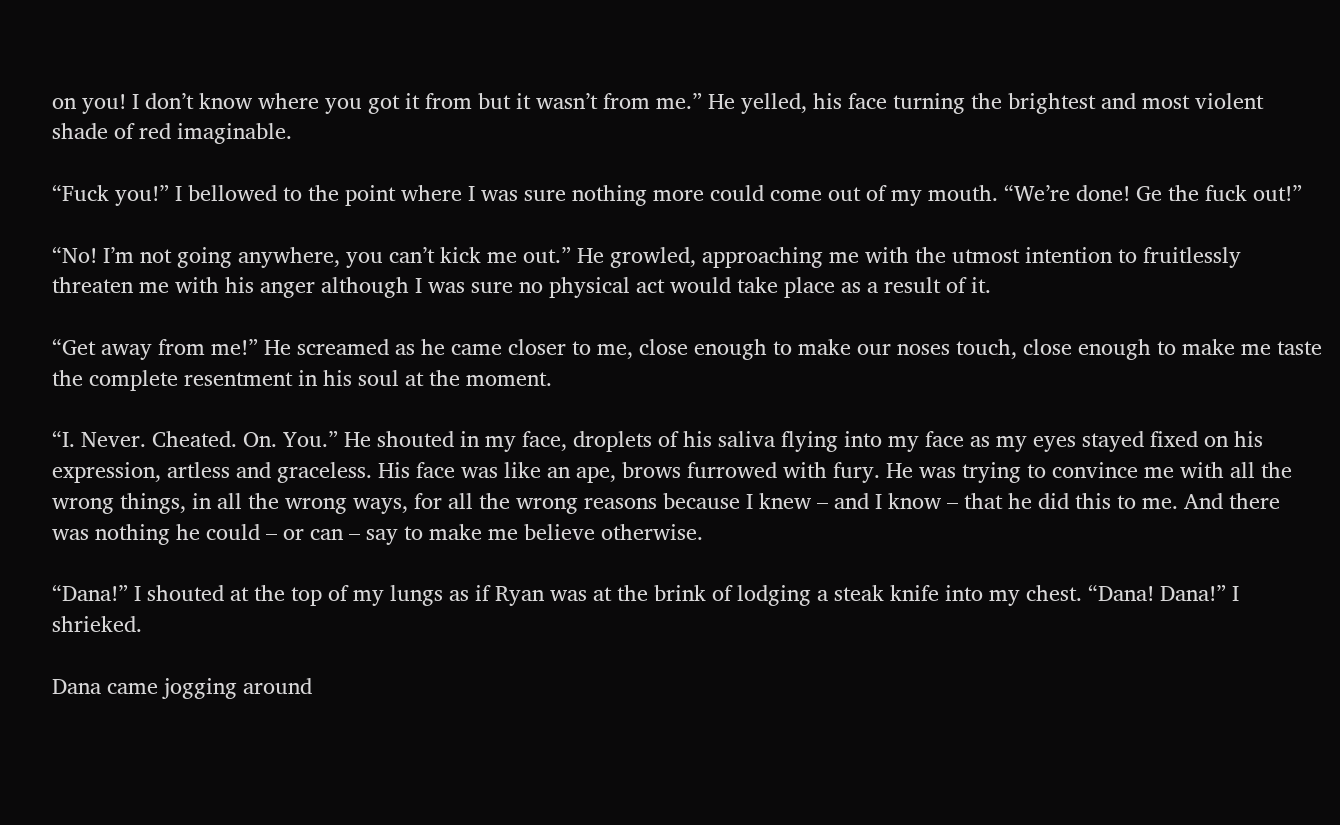on you! I don’t know where you got it from but it wasn’t from me.” He yelled, his face turning the brightest and most violent shade of red imaginable.

“Fuck you!” I bellowed to the point where I was sure nothing more could come out of my mouth. “We’re done! Ge the fuck out!”

“No! I’m not going anywhere, you can’t kick me out.” He growled, approaching me with the utmost intention to fruitlessly threaten me with his anger although I was sure no physical act would take place as a result of it.

“Get away from me!” He screamed as he came closer to me, close enough to make our noses touch, close enough to make me taste the complete resentment in his soul at the moment.

“I. Never. Cheated. On. You.” He shouted in my face, droplets of his saliva flying into my face as my eyes stayed fixed on his expression, artless and graceless. His face was like an ape, brows furrowed with fury. He was trying to convince me with all the wrong things, in all the wrong ways, for all the wrong reasons because I knew – and I know – that he did this to me. And there was nothing he could – or can – say to make me believe otherwise.

“Dana!” I shouted at the top of my lungs as if Ryan was at the brink of lodging a steak knife into my chest. “Dana! Dana!” I shrieked.

Dana came jogging around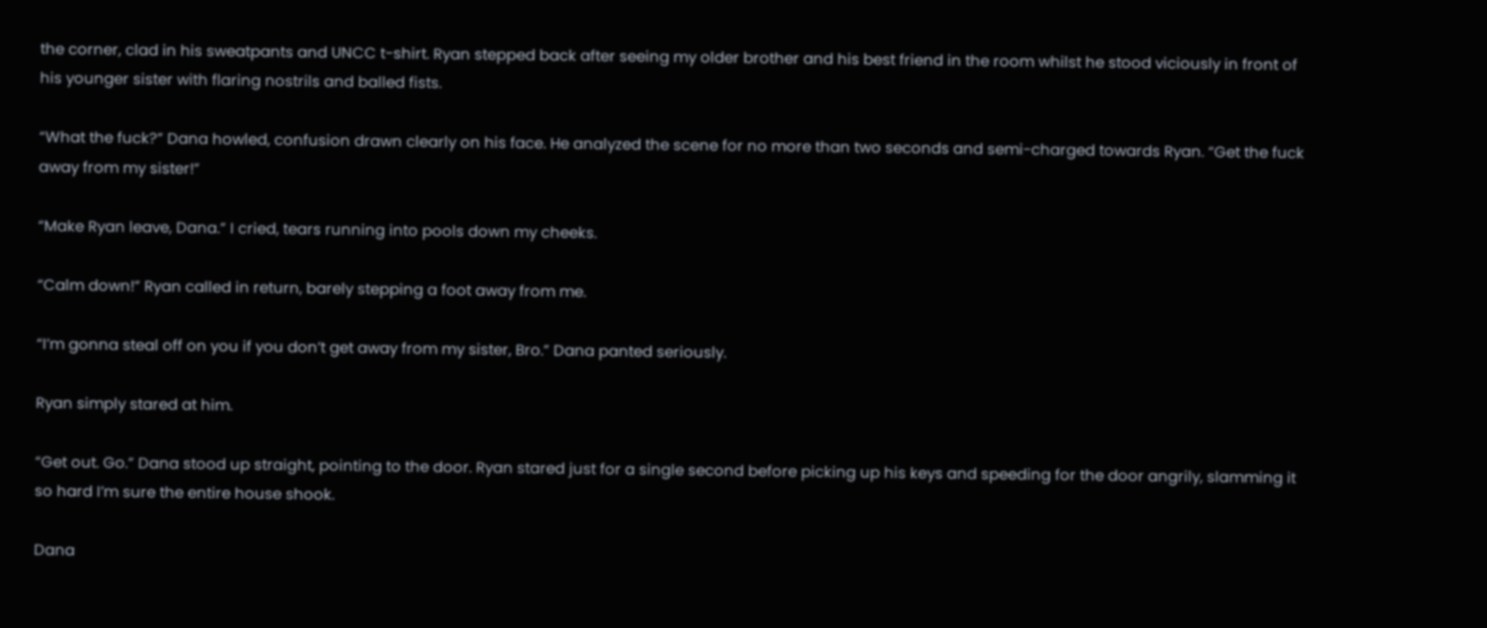the corner, clad in his sweatpants and UNCC t-shirt. Ryan stepped back after seeing my older brother and his best friend in the room whilst he stood viciously in front of his younger sister with flaring nostrils and balled fists.

“What the fuck?” Dana howled, confusion drawn clearly on his face. He analyzed the scene for no more than two seconds and semi-charged towards Ryan. “Get the fuck away from my sister!”

“Make Ryan leave, Dana.” I cried, tears running into pools down my cheeks.

“Calm down!” Ryan called in return, barely stepping a foot away from me.

“I’m gonna steal off on you if you don’t get away from my sister, Bro.” Dana panted seriously.

Ryan simply stared at him.

“Get out. Go.” Dana stood up straight, pointing to the door. Ryan stared just for a single second before picking up his keys and speeding for the door angrily, slamming it so hard I’m sure the entire house shook.

Dana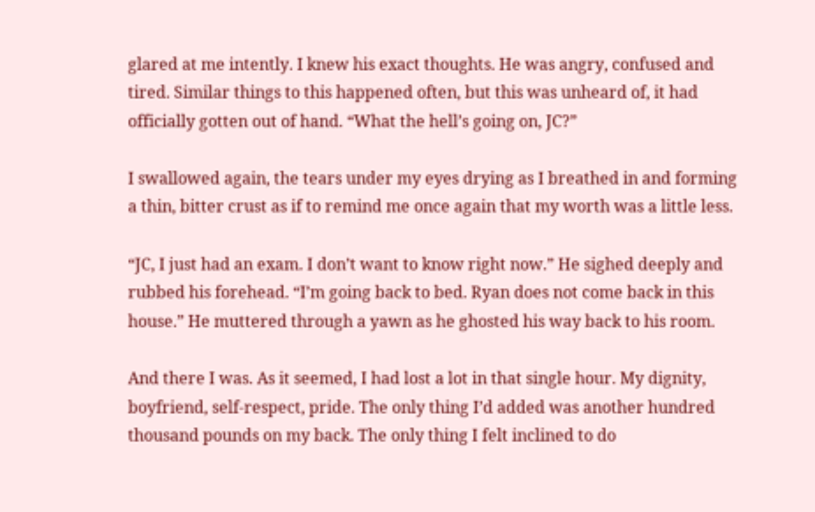glared at me intently. I knew his exact thoughts. He was angry, confused and tired. Similar things to this happened often, but this was unheard of, it had officially gotten out of hand. “What the hell’s going on, JC?”

I swallowed again, the tears under my eyes drying as I breathed in and forming a thin, bitter crust as if to remind me once again that my worth was a little less.

“JC, I just had an exam. I don’t want to know right now.” He sighed deeply and rubbed his forehead. “I’m going back to bed. Ryan does not come back in this house.” He muttered through a yawn as he ghosted his way back to his room.

And there I was. As it seemed, I had lost a lot in that single hour. My dignity, boyfriend, self-respect, pride. The only thing I’d added was another hundred thousand pounds on my back. The only thing I felt inclined to do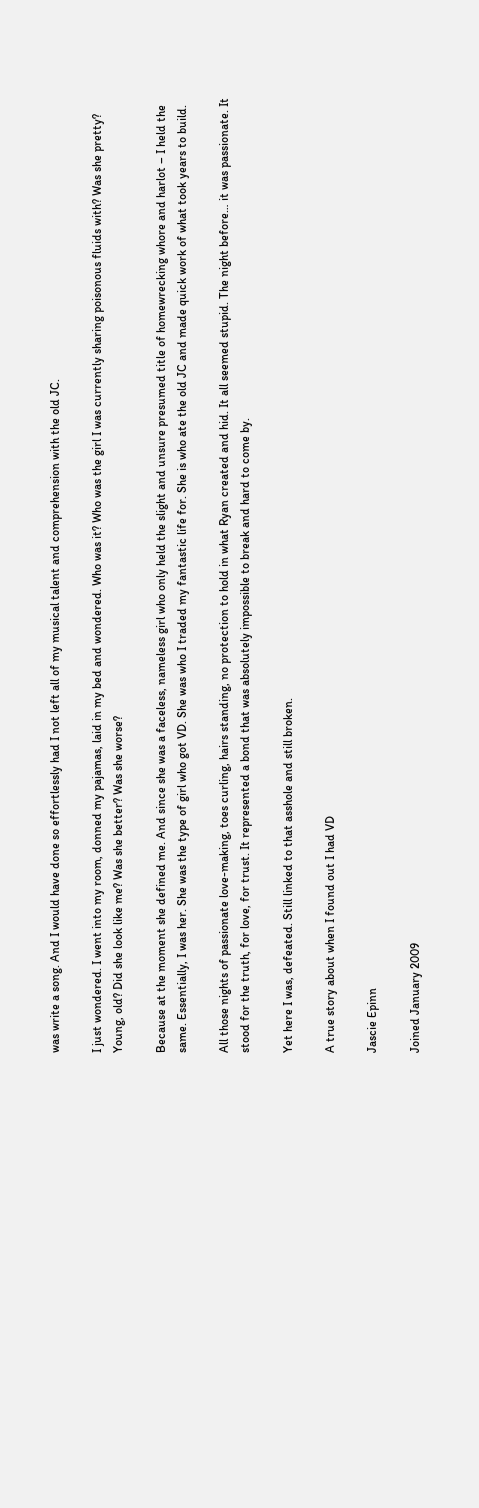was write a song. And I would have done so effortlessly had I not left all of my musical talent and comprehension with the old JC.

I just wondered. I went into my room, donned my pajamas, laid in my bed and wondered. Who was it? Who was the girl I was currently sharing poisonous fluids with? Was she pretty? Young, old? Did she look like me? Was she better? Was she worse?

Because at the moment she defined me. And since she was a faceless, nameless girl who only held the slight and unsure presumed title of homewrecking whore and harlot – I held the same. Essentially, I was her. She was the type of girl who got VD. She was who I traded my fantastic life for. She is who ate the old JC and made quick work of what took years to build.

All those nights of passionate love-making, toes curling, hairs standing, no protection to hold in what Ryan created and hid. It all seemed stupid. The night before… it was passionate. It stood for the truth, for love, for trust. It represented a bond that was absolutely impossible to break and hard to come by.

Yet here I was, defeated. Still linked to that asshole and still broken.

A true story about when I found out I had VD

Jascie Epinn

Joined January 2009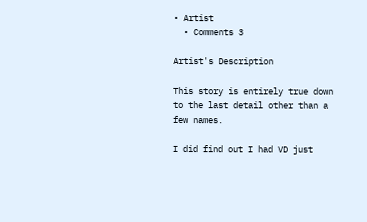• Artist
  • Comments 3

Artist's Description

This story is entirely true down to the last detail other than a few names.

I did find out I had VD just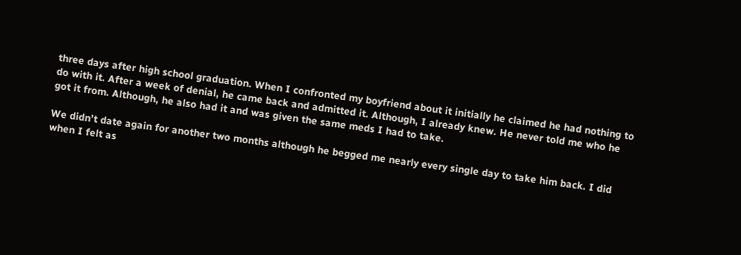three days after high school graduation. When I confronted my boyfriend about it initially he claimed he had nothing to do with it. After a week of denial, he came back and admitted it. Although, I already knew. He never told me who he got it from. Although, he also had it and was given the same meds I had to take.

We didn’t date again for another two months although he begged me nearly every single day to take him back. I did when I felt as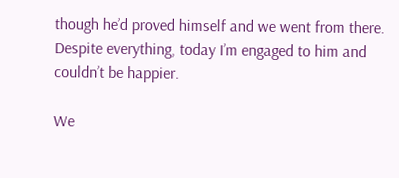though he’d proved himself and we went from there. Despite everything, today I’m engaged to him and couldn’t be happier.

We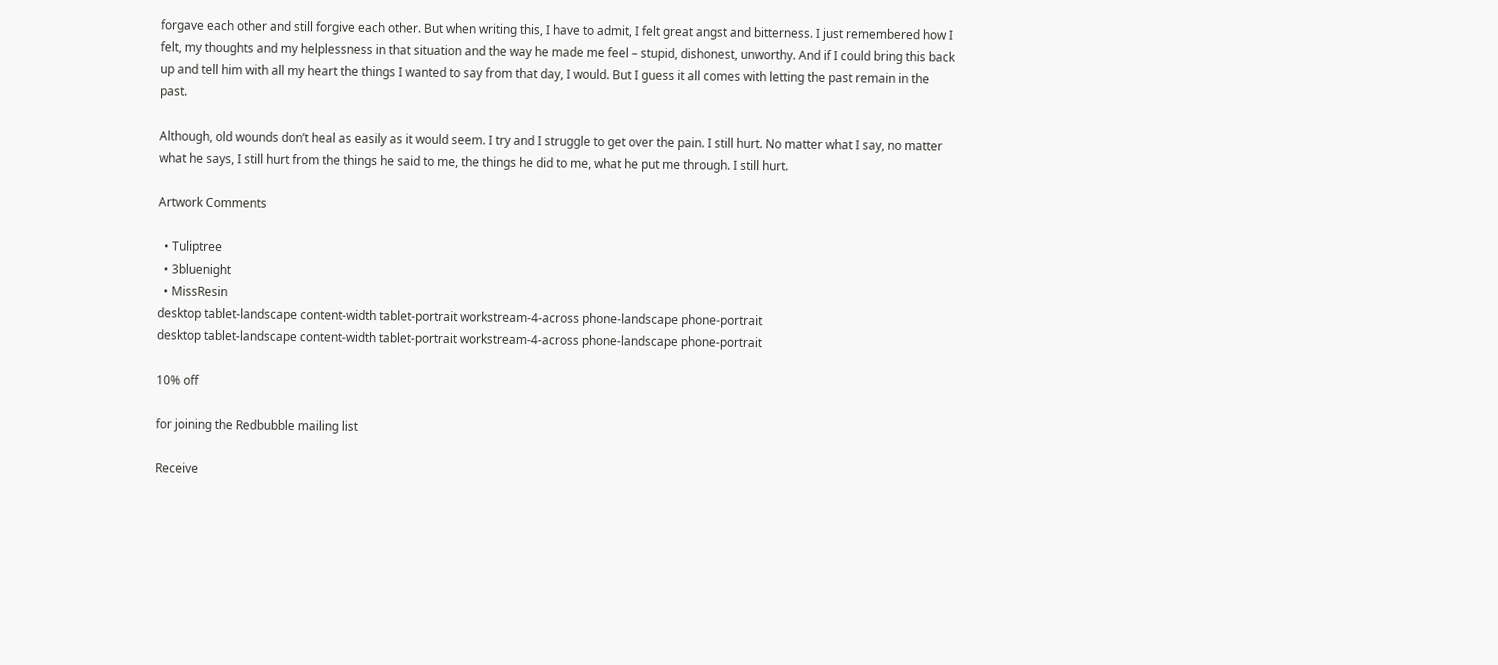forgave each other and still forgive each other. But when writing this, I have to admit, I felt great angst and bitterness. I just remembered how I felt, my thoughts and my helplessness in that situation and the way he made me feel – stupid, dishonest, unworthy. And if I could bring this back up and tell him with all my heart the things I wanted to say from that day, I would. But I guess it all comes with letting the past remain in the past.

Although, old wounds don’t heal as easily as it would seem. I try and I struggle to get over the pain. I still hurt. No matter what I say, no matter what he says, I still hurt from the things he said to me, the things he did to me, what he put me through. I still hurt.

Artwork Comments

  • Tuliptree
  • 3bluenight
  • MissResin
desktop tablet-landscape content-width tablet-portrait workstream-4-across phone-landscape phone-portrait
desktop tablet-landscape content-width tablet-portrait workstream-4-across phone-landscape phone-portrait

10% off

for joining the Redbubble mailing list

Receive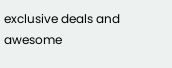exclusive deals and awesome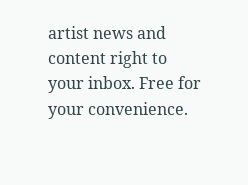artist news and content right to your inbox. Free for your convenience.